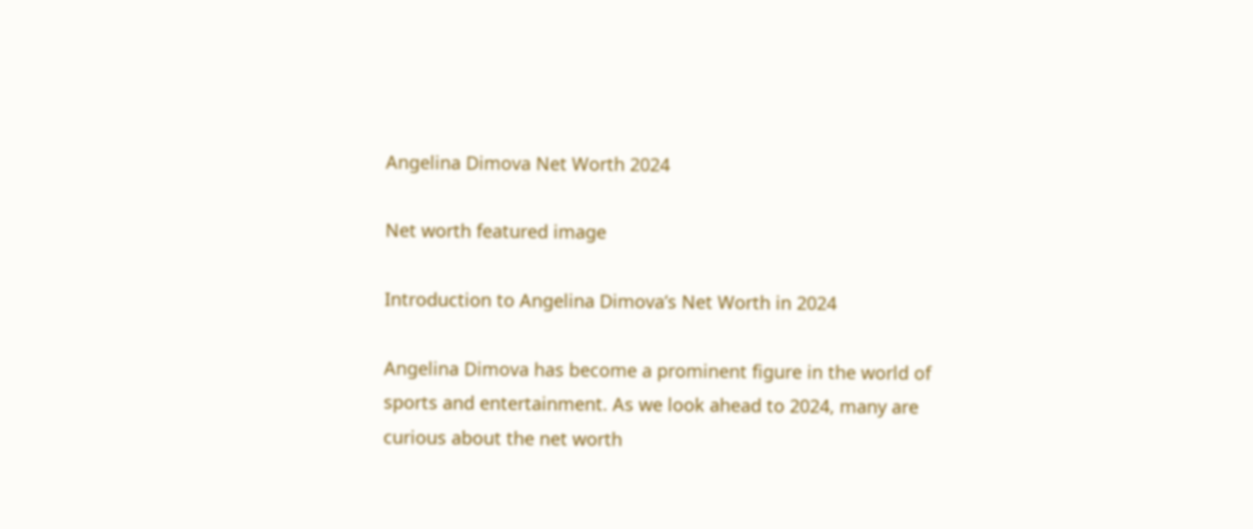Angelina Dimova Net Worth 2024

Net worth featured image

Introduction to Angelina Dimova’s Net Worth in 2024

Angelina Dimova has become a prominent figure in the world of sports and entertainment. As we look ahead to 2024, many are curious about the net worth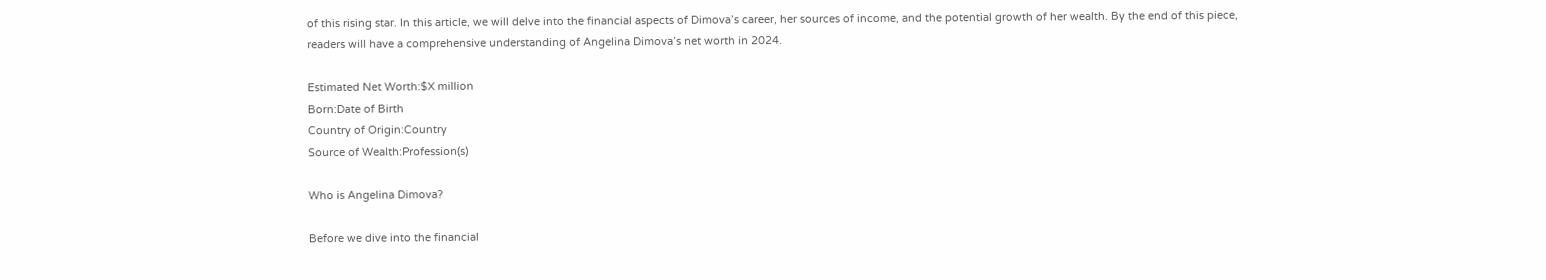of this rising star. In this article, we will delve into the financial aspects of Dimova’s career, her sources of income, and the potential growth of her wealth. By the end of this piece, readers will have a comprehensive understanding of Angelina Dimova’s net worth in 2024.

Estimated Net Worth:$X million
Born:Date of Birth
Country of Origin:Country
Source of Wealth:Profession(s)

Who is Angelina Dimova?

Before we dive into the financial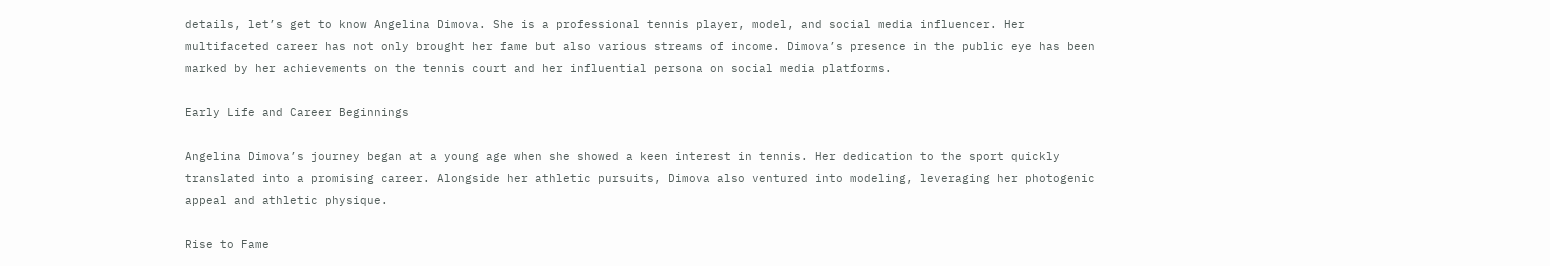details, let’s get to know Angelina Dimova. She is a professional tennis player, model, and social media influencer. Her multifaceted career has not only brought her fame but also various streams of income. Dimova’s presence in the public eye has been marked by her achievements on the tennis court and her influential persona on social media platforms.

Early Life and Career Beginnings

Angelina Dimova’s journey began at a young age when she showed a keen interest in tennis. Her dedication to the sport quickly translated into a promising career. Alongside her athletic pursuits, Dimova also ventured into modeling, leveraging her photogenic appeal and athletic physique.

Rise to Fame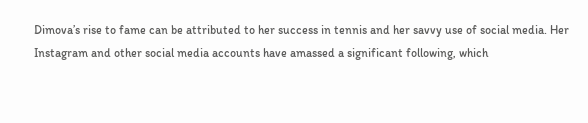Dimova’s rise to fame can be attributed to her success in tennis and her savvy use of social media. Her Instagram and other social media accounts have amassed a significant following, which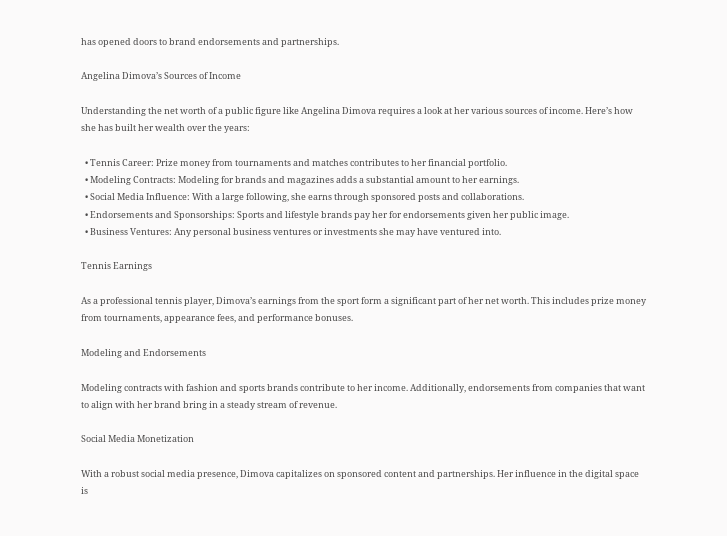has opened doors to brand endorsements and partnerships.

Angelina Dimova’s Sources of Income

Understanding the net worth of a public figure like Angelina Dimova requires a look at her various sources of income. Here’s how she has built her wealth over the years:

  • Tennis Career: Prize money from tournaments and matches contributes to her financial portfolio.
  • Modeling Contracts: Modeling for brands and magazines adds a substantial amount to her earnings.
  • Social Media Influence: With a large following, she earns through sponsored posts and collaborations.
  • Endorsements and Sponsorships: Sports and lifestyle brands pay her for endorsements given her public image.
  • Business Ventures: Any personal business ventures or investments she may have ventured into.

Tennis Earnings

As a professional tennis player, Dimova’s earnings from the sport form a significant part of her net worth. This includes prize money from tournaments, appearance fees, and performance bonuses.

Modeling and Endorsements

Modeling contracts with fashion and sports brands contribute to her income. Additionally, endorsements from companies that want to align with her brand bring in a steady stream of revenue.

Social Media Monetization

With a robust social media presence, Dimova capitalizes on sponsored content and partnerships. Her influence in the digital space is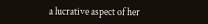a lucrative aspect of her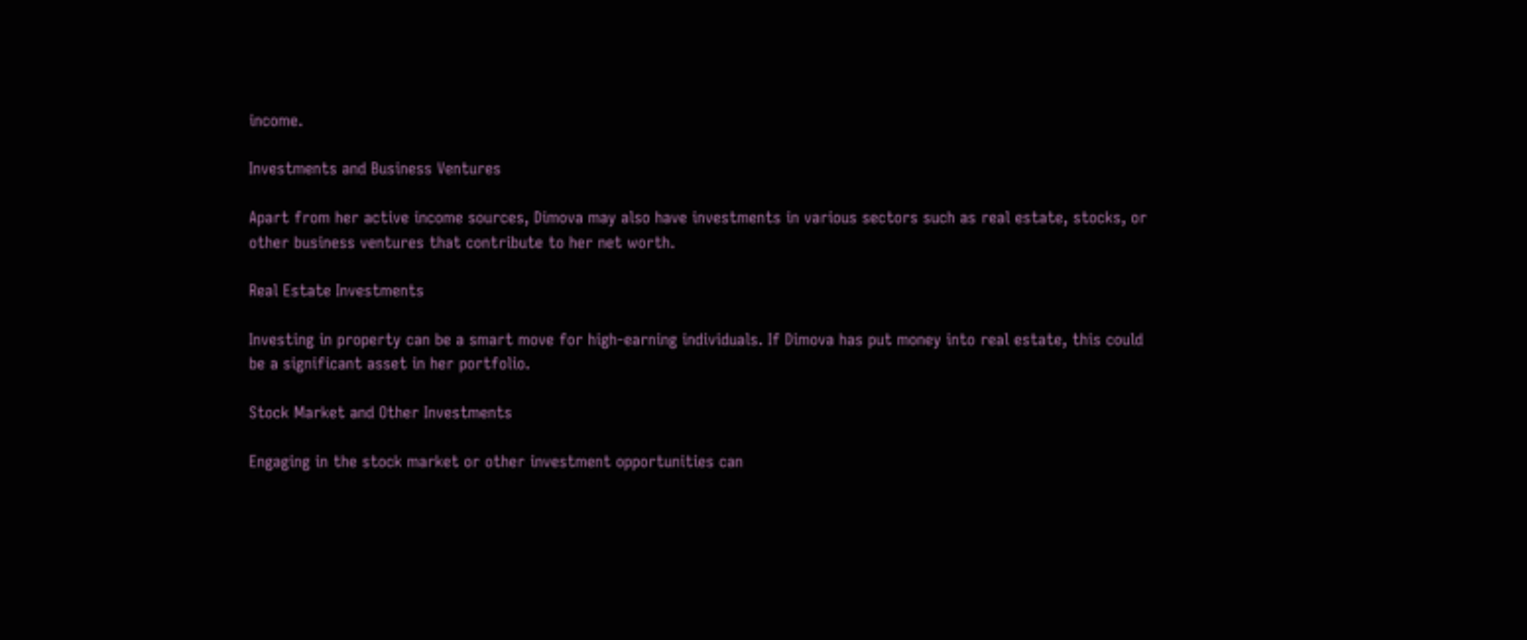income.

Investments and Business Ventures

Apart from her active income sources, Dimova may also have investments in various sectors such as real estate, stocks, or other business ventures that contribute to her net worth.

Real Estate Investments

Investing in property can be a smart move for high-earning individuals. If Dimova has put money into real estate, this could be a significant asset in her portfolio.

Stock Market and Other Investments

Engaging in the stock market or other investment opportunities can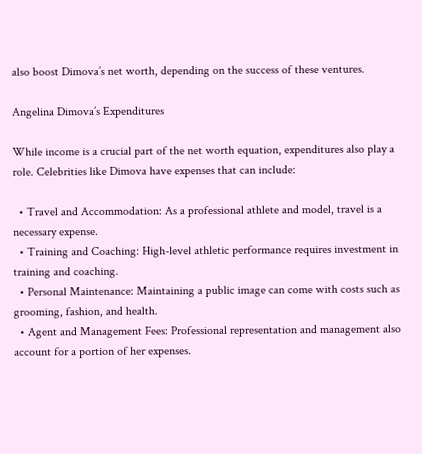also boost Dimova’s net worth, depending on the success of these ventures.

Angelina Dimova’s Expenditures

While income is a crucial part of the net worth equation, expenditures also play a role. Celebrities like Dimova have expenses that can include:

  • Travel and Accommodation: As a professional athlete and model, travel is a necessary expense.
  • Training and Coaching: High-level athletic performance requires investment in training and coaching.
  • Personal Maintenance: Maintaining a public image can come with costs such as grooming, fashion, and health.
  • Agent and Management Fees: Professional representation and management also account for a portion of her expenses.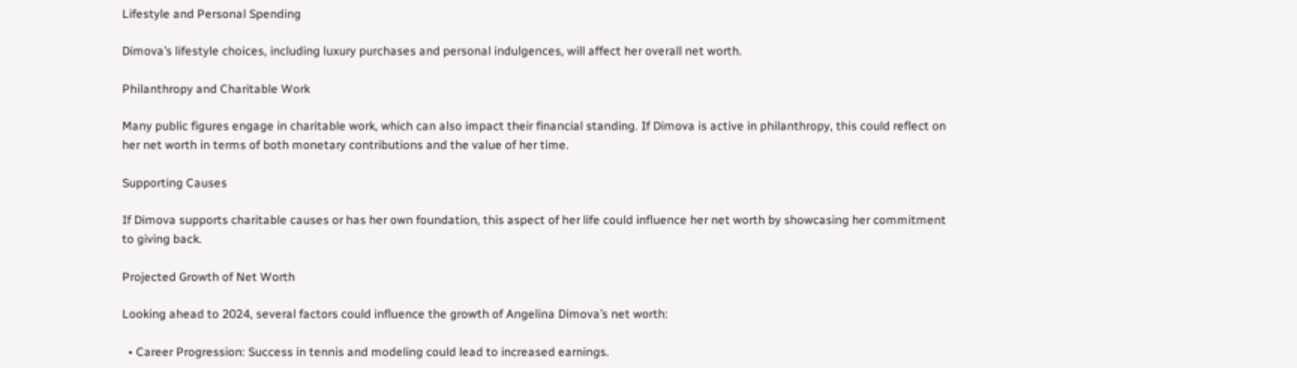Lifestyle and Personal Spending

Dimova’s lifestyle choices, including luxury purchases and personal indulgences, will affect her overall net worth.

Philanthropy and Charitable Work

Many public figures engage in charitable work, which can also impact their financial standing. If Dimova is active in philanthropy, this could reflect on her net worth in terms of both monetary contributions and the value of her time.

Supporting Causes

If Dimova supports charitable causes or has her own foundation, this aspect of her life could influence her net worth by showcasing her commitment to giving back.

Projected Growth of Net Worth

Looking ahead to 2024, several factors could influence the growth of Angelina Dimova’s net worth:

  • Career Progression: Success in tennis and modeling could lead to increased earnings.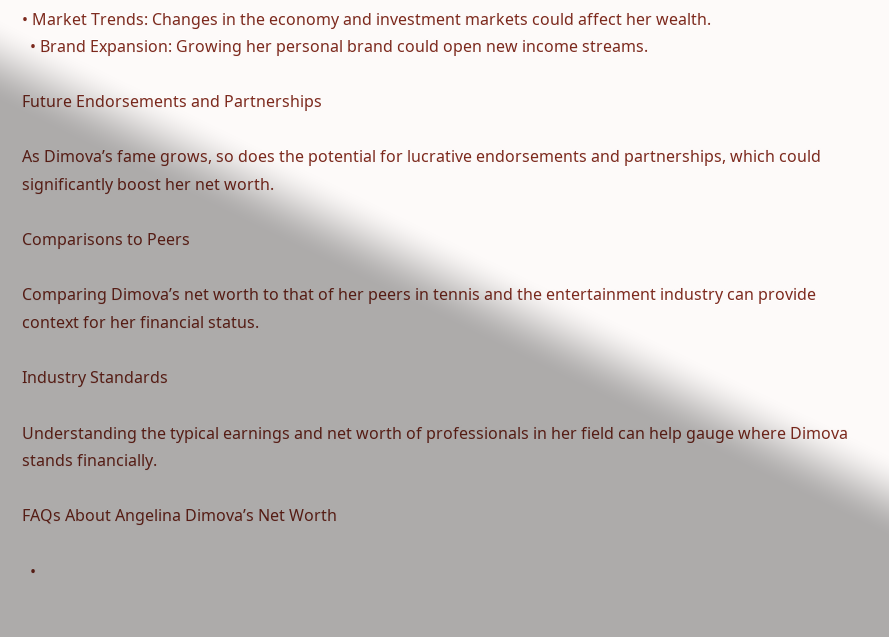• Market Trends: Changes in the economy and investment markets could affect her wealth.
  • Brand Expansion: Growing her personal brand could open new income streams.

Future Endorsements and Partnerships

As Dimova’s fame grows, so does the potential for lucrative endorsements and partnerships, which could significantly boost her net worth.

Comparisons to Peers

Comparing Dimova’s net worth to that of her peers in tennis and the entertainment industry can provide context for her financial status.

Industry Standards

Understanding the typical earnings and net worth of professionals in her field can help gauge where Dimova stands financially.

FAQs About Angelina Dimova’s Net Worth

  •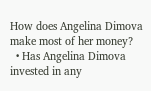How does Angelina Dimova make most of her money?
  • Has Angelina Dimova invested in any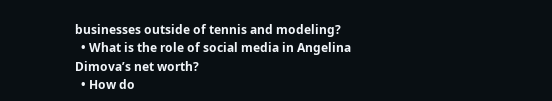businesses outside of tennis and modeling?
  • What is the role of social media in Angelina Dimova’s net worth?
  • How do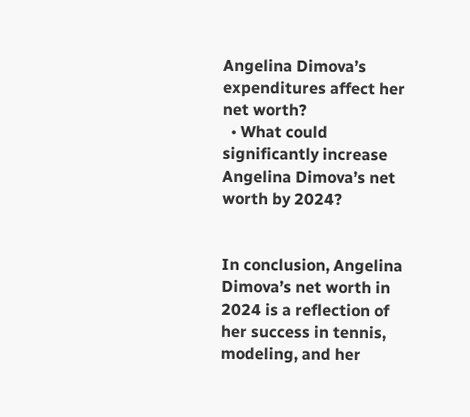Angelina Dimova’s expenditures affect her net worth?
  • What could significantly increase Angelina Dimova’s net worth by 2024?


In conclusion, Angelina Dimova’s net worth in 2024 is a reflection of her success in tennis, modeling, and her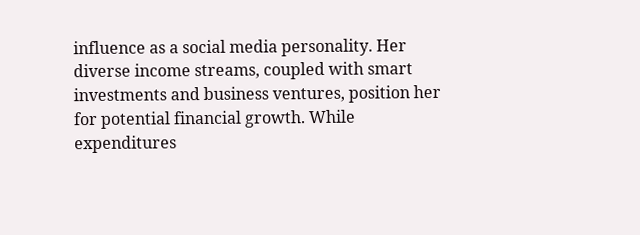influence as a social media personality. Her diverse income streams, coupled with smart investments and business ventures, position her for potential financial growth. While expenditures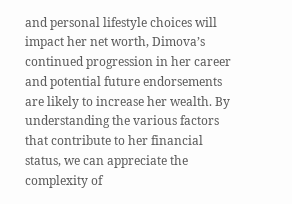and personal lifestyle choices will impact her net worth, Dimova’s continued progression in her career and potential future endorsements are likely to increase her wealth. By understanding the various factors that contribute to her financial status, we can appreciate the complexity of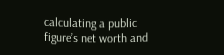calculating a public figure’s net worth and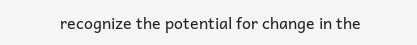recognize the potential for change in the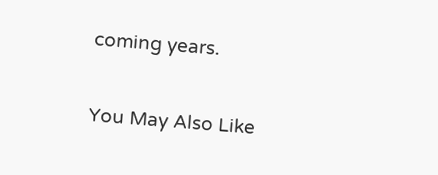coming years.

You May Also Like